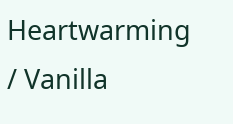Heartwarming / Vanilla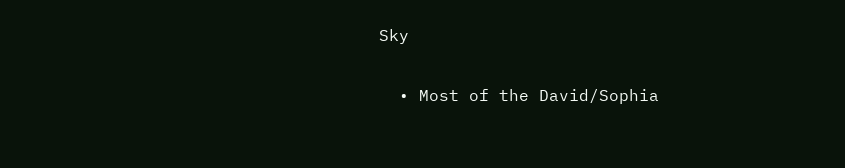Sky

  • Most of the David/Sophia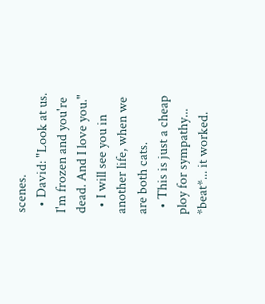scenes.
  • David: "Look at us. I'm frozen and you're dead. And I love you."
  • I will see you in another life, when we are both cats.
  • This is just a cheap ploy for sympathy... *beat*... it worked.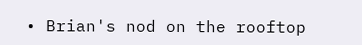• Brian's nod on the rooftop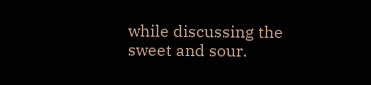while discussing the sweet and sour.